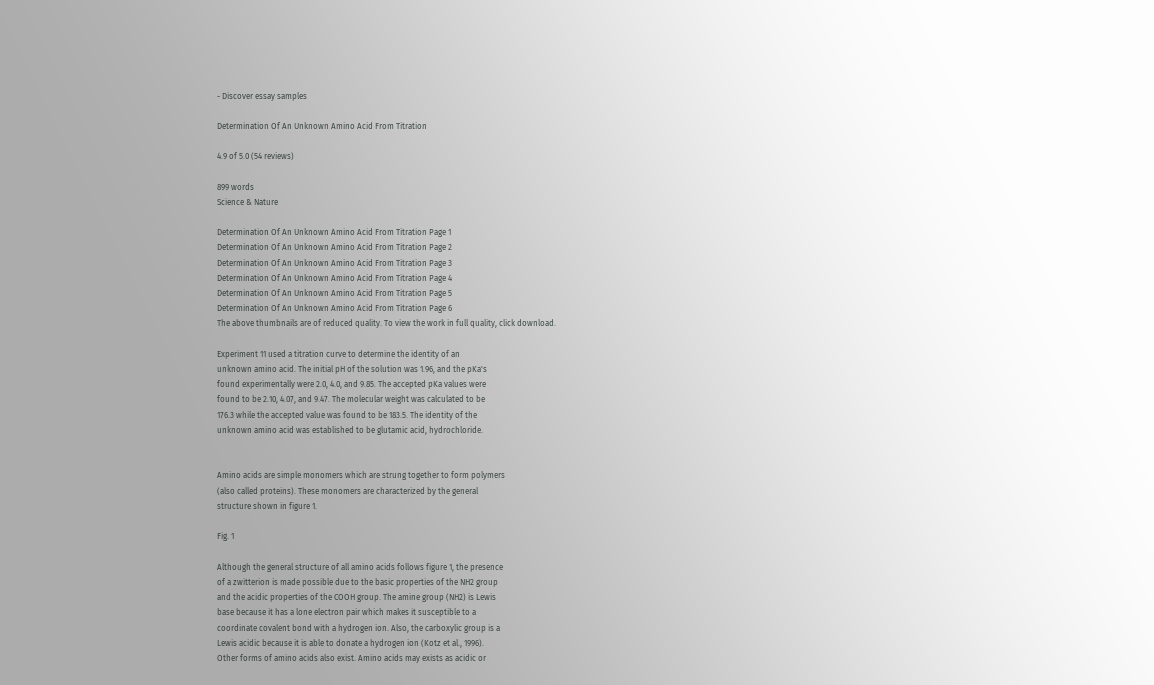- Discover essay samples

Determination Of An Unknown Amino Acid From Titration

4.9 of 5.0 (54 reviews)

899 words
Science & Nature

Determination Of An Unknown Amino Acid From Titration Page 1
Determination Of An Unknown Amino Acid From Titration Page 2
Determination Of An Unknown Amino Acid From Titration Page 3
Determination Of An Unknown Amino Acid From Titration Page 4
Determination Of An Unknown Amino Acid From Titration Page 5
Determination Of An Unknown Amino Acid From Titration Page 6
The above thumbnails are of reduced quality. To view the work in full quality, click download.

Experiment 11 used a titration curve to determine the identity of an
unknown amino acid. The initial pH of the solution was 1.96, and the pKa's
found experimentally were 2.0, 4.0, and 9.85. The accepted pKa values were
found to be 2.10, 4.07, and 9.47. The molecular weight was calculated to be
176.3 while the accepted value was found to be 183.5. The identity of the
unknown amino acid was established to be glutamic acid, hydrochloride.


Amino acids are simple monomers which are strung together to form polymers
(also called proteins). These monomers are characterized by the general
structure shown in figure 1.

Fig. 1

Although the general structure of all amino acids follows figure 1, the presence
of a zwitterion is made possible due to the basic properties of the NH2 group
and the acidic properties of the COOH group. The amine group (NH2) is Lewis
base because it has a lone electron pair which makes it susceptible to a
coordinate covalent bond with a hydrogen ion. Also, the carboxylic group is a
Lewis acidic because it is able to donate a hydrogen ion (Kotz et al., 1996).
Other forms of amino acids also exist. Amino acids may exists as acidic or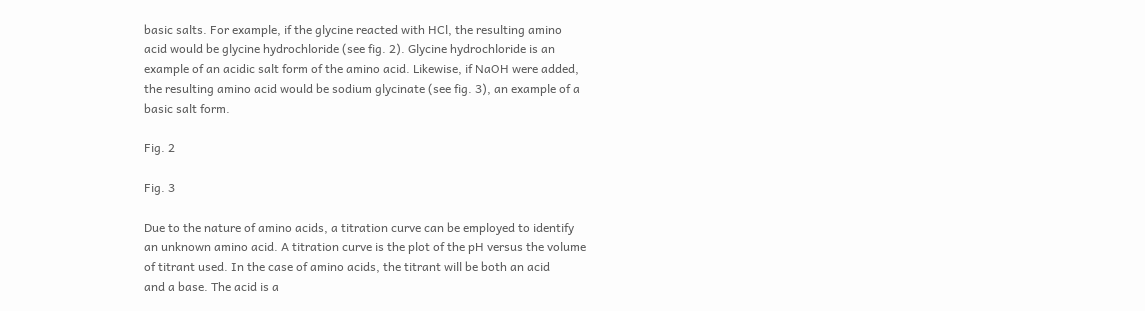basic salts. For example, if the glycine reacted with HCl, the resulting amino
acid would be glycine hydrochloride (see fig. 2). Glycine hydrochloride is an
example of an acidic salt form of the amino acid. Likewise, if NaOH were added,
the resulting amino acid would be sodium glycinate (see fig. 3), an example of a
basic salt form.

Fig. 2

Fig. 3

Due to the nature of amino acids, a titration curve can be employed to identify
an unknown amino acid. A titration curve is the plot of the pH versus the volume
of titrant used. In the case of amino acids, the titrant will be both an acid
and a base. The acid is a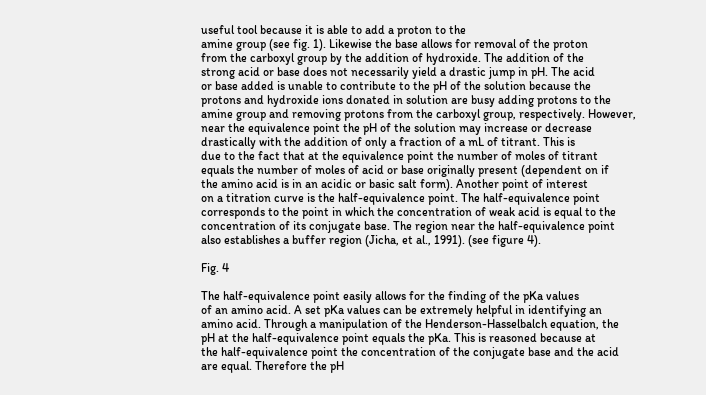useful tool because it is able to add a proton to the
amine group (see fig. 1). Likewise the base allows for removal of the proton
from the carboxyl group by the addition of hydroxide. The addition of the
strong acid or base does not necessarily yield a drastic jump in pH. The acid
or base added is unable to contribute to the pH of the solution because the
protons and hydroxide ions donated in solution are busy adding protons to the
amine group and removing protons from the carboxyl group, respectively. However,
near the equivalence point the pH of the solution may increase or decrease
drastically with the addition of only a fraction of a mL of titrant. This is
due to the fact that at the equivalence point the number of moles of titrant
equals the number of moles of acid or base originally present (dependent on if
the amino acid is in an acidic or basic salt form). Another point of interest
on a titration curve is the half-equivalence point. The half-equivalence point
corresponds to the point in which the concentration of weak acid is equal to the
concentration of its conjugate base. The region near the half-equivalence point
also establishes a buffer region (Jicha, et al., 1991). (see figure 4).

Fig. 4

The half-equivalence point easily allows for the finding of the pKa values
of an amino acid. A set pKa values can be extremely helpful in identifying an
amino acid. Through a manipulation of the Henderson-Hasselbalch equation, the
pH at the half-equivalence point equals the pKa. This is reasoned because at
the half-equivalence point the concentration of the conjugate base and the acid
are equal. Therefore the pH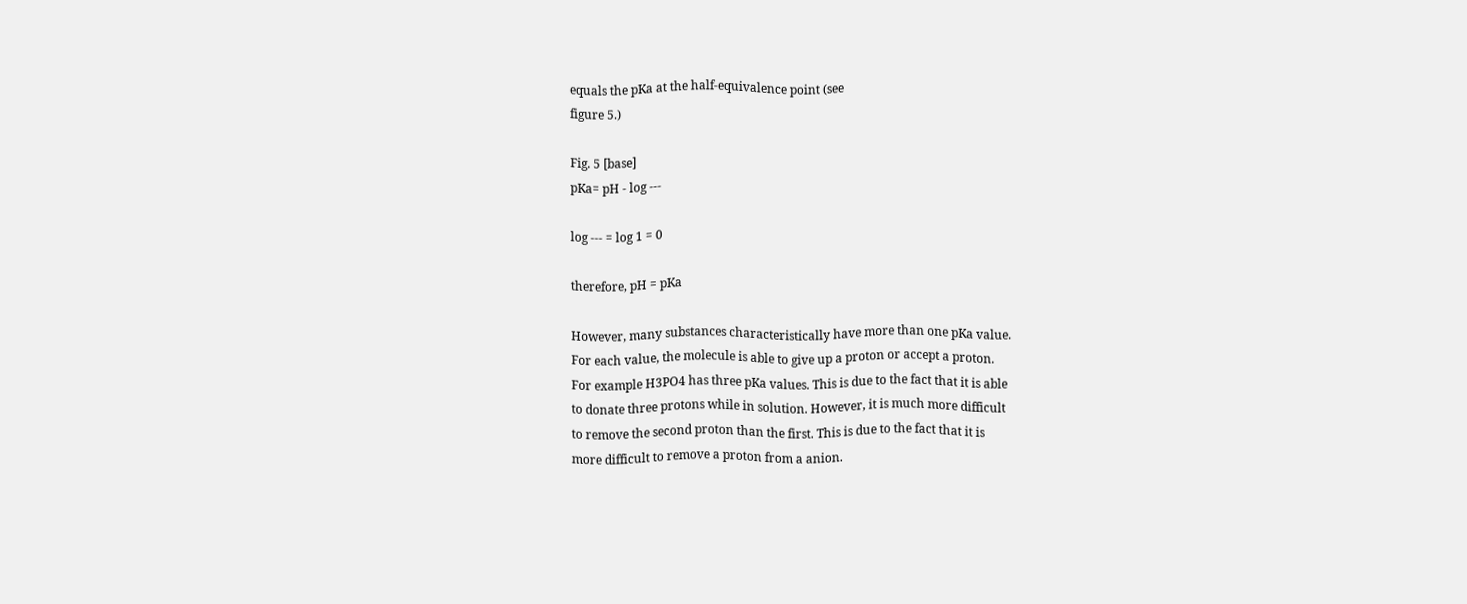equals the pKa at the half-equivalence point (see
figure 5.)

Fig. 5 [base]
pKa= pH - log ---

log --- = log 1 = 0

therefore, pH = pKa

However, many substances characteristically have more than one pKa value.
For each value, the molecule is able to give up a proton or accept a proton.
For example H3PO4 has three pKa values. This is due to the fact that it is able
to donate three protons while in solution. However, it is much more difficult
to remove the second proton than the first. This is due to the fact that it is
more difficult to remove a proton from a anion.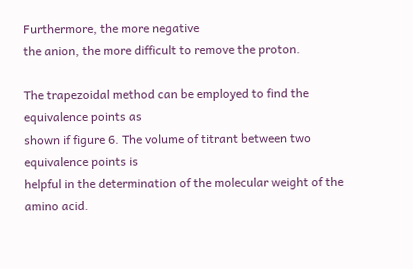Furthermore, the more negative
the anion, the more difficult to remove the proton.

The trapezoidal method can be employed to find the equivalence points as
shown if figure 6. The volume of titrant between two equivalence points is
helpful in the determination of the molecular weight of the amino acid.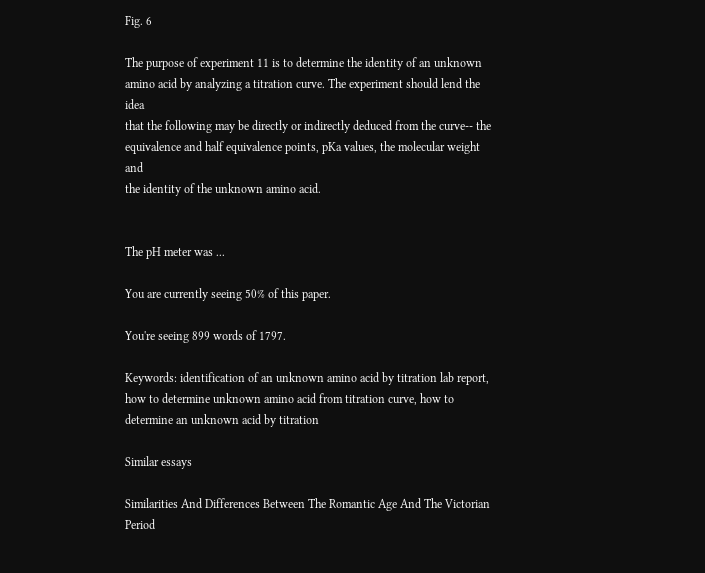Fig. 6

The purpose of experiment 11 is to determine the identity of an unknown
amino acid by analyzing a titration curve. The experiment should lend the idea
that the following may be directly or indirectly deduced from the curve-- the
equivalence and half equivalence points, pKa values, the molecular weight and
the identity of the unknown amino acid.


The pH meter was ...

You are currently seeing 50% of this paper.

You're seeing 899 words of 1797.

Keywords: identification of an unknown amino acid by titration lab report, how to determine unknown amino acid from titration curve, how to determine an unknown acid by titration

Similar essays

Similarities And Differences Between The Romantic Age And The Victorian Period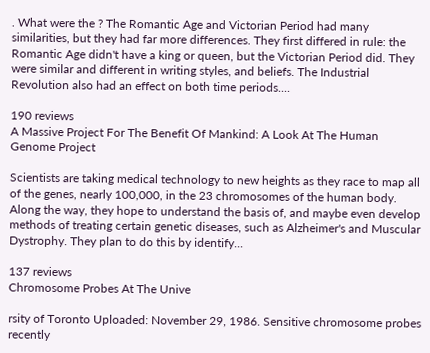. What were the ? The Romantic Age and Victorian Period had many similarities, but they had far more differences. They first differed in rule: the Romantic Age didn't have a king or queen, but the Victorian Period did. They were similar and different in writing styles, and beliefs. The Industrial Revolution also had an effect on both time periods....

190 reviews
A Massive Project For The Benefit Of Mankind: A Look At The Human Genome Project

Scientists are taking medical technology to new heights as they race to map all of the genes, nearly 100,000, in the 23 chromosomes of the human body. Along the way, they hope to understand the basis of, and maybe even develop methods of treating certain genetic diseases, such as Alzheimer's and Muscular Dystrophy. They plan to do this by identify...

137 reviews
Chromosome Probes At The Unive

rsity of Toronto Uploaded: November 29, 1986. Sensitive chromosome probes recently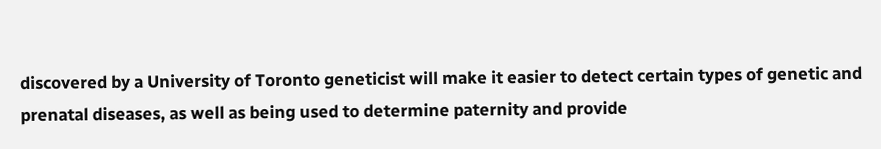discovered by a University of Toronto geneticist will make it easier to detect certain types of genetic and prenatal diseases, as well as being used to determine paternity and provide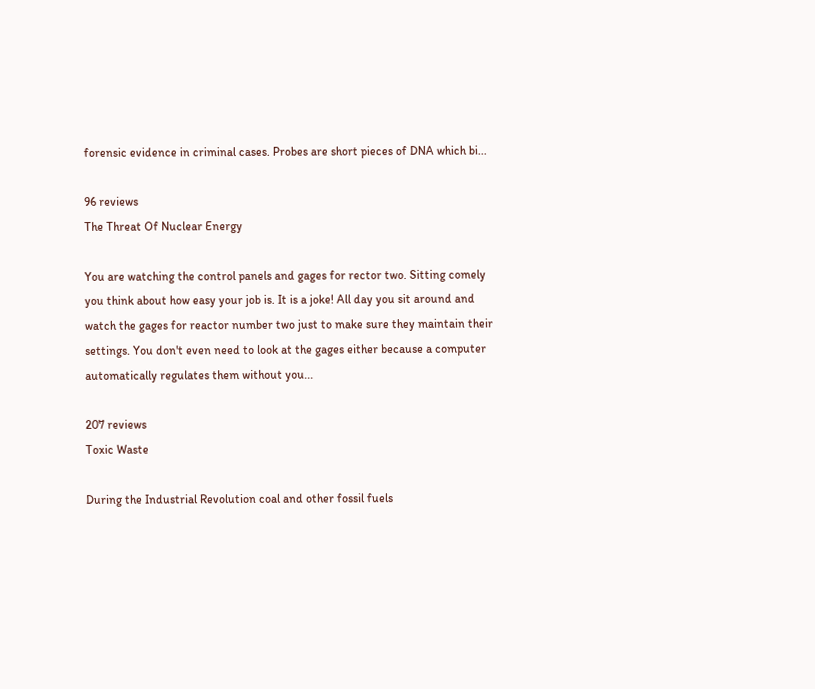forensic evidence in criminal cases. Probes are short pieces of DNA which bi...

96 reviews
The Threat Of Nuclear Energy

You are watching the control panels and gages for rector two. Sitting comely you think about how easy your job is. It is a joke! All day you sit around and watch the gages for reactor number two just to make sure they maintain their settings. You don't even need to look at the gages either because a computer automatically regulates them without you...

207 reviews
Toxic Waste

During the Industrial Revolution coal and other fossil fuels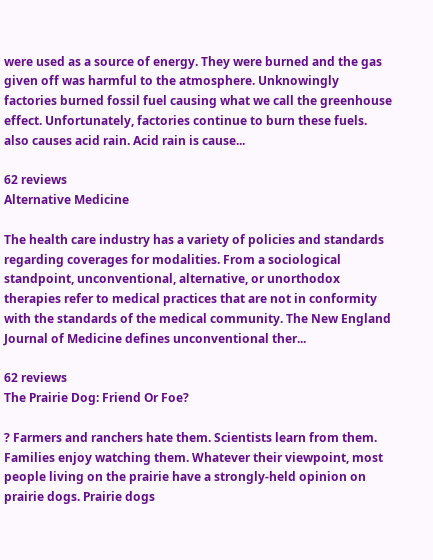were used as a source of energy. They were burned and the gas given off was harmful to the atmosphere. Unknowingly factories burned fossil fuel causing what we call the greenhouse effect. Unfortunately, factories continue to burn these fuels. also causes acid rain. Acid rain is cause...

62 reviews
Alternative Medicine

The health care industry has a variety of policies and standards regarding coverages for modalities. From a sociological standpoint, unconventional, alternative, or unorthodox therapies refer to medical practices that are not in conformity with the standards of the medical community. The New England Journal of Medicine defines unconventional ther...

62 reviews
The Prairie Dog: Friend Or Foe?

? Farmers and ranchers hate them. Scientists learn from them. Families enjoy watching them. Whatever their viewpoint, most people living on the prairie have a strongly-held opinion on prairie dogs. Prairie dogs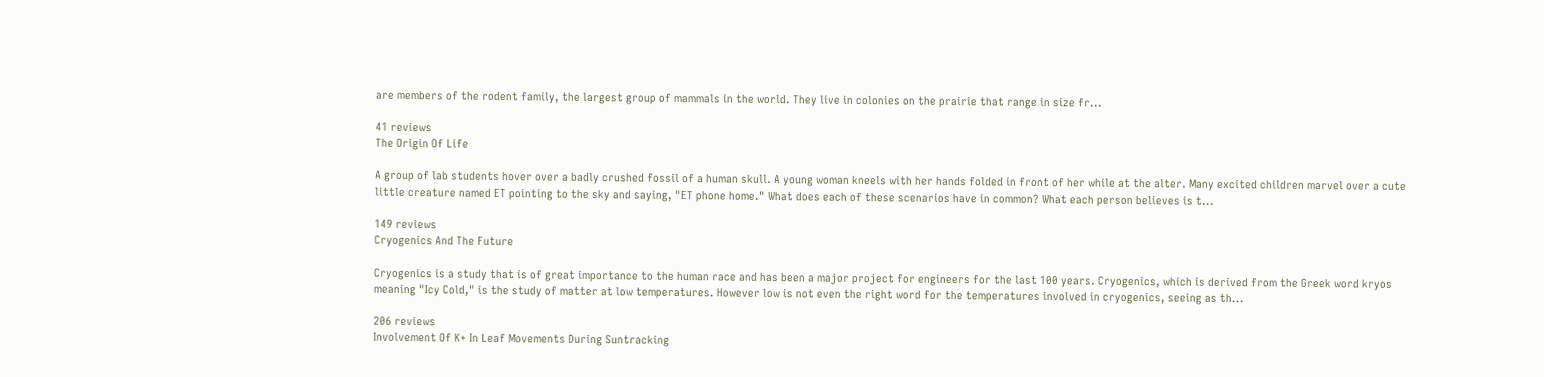are members of the rodent family, the largest group of mammals in the world. They live in colonies on the prairie that range in size fr...

41 reviews
The Origin Of Life

A group of lab students hover over a badly crushed fossil of a human skull. A young woman kneels with her hands folded in front of her while at the alter. Many excited children marvel over a cute little creature named ET pointing to the sky and saying, "ET phone home." What does each of these scenarios have in common? What each person believes is t...

149 reviews
Cryogenics And The Future

Cryogenics is a study that is of great importance to the human race and has been a major project for engineers for the last 100 years. Cryogenics, which is derived from the Greek word kryos meaning "Icy Cold," is the study of matter at low temperatures. However low is not even the right word for the temperatures involved in cryogenics, seeing as th...

206 reviews
Involvement Of K+ In Leaf Movements During Suntracking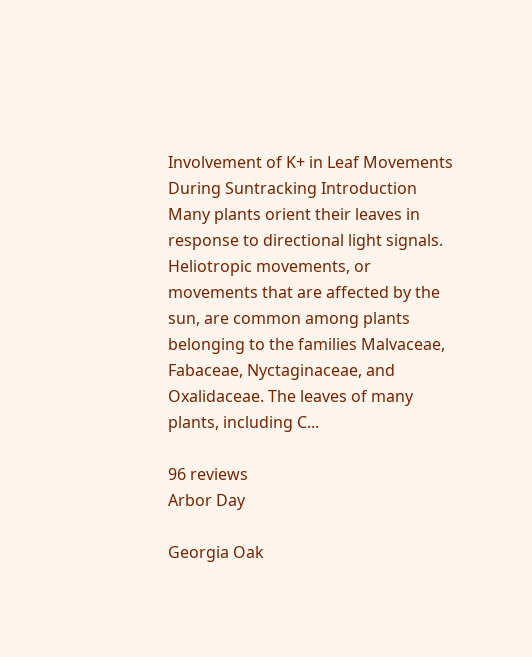Involvement of K+ in Leaf Movements During Suntracking Introduction Many plants orient their leaves in response to directional light signals. Heliotropic movements, or movements that are affected by the sun, are common among plants belonging to the families Malvaceae, Fabaceae, Nyctaginaceae, and Oxalidaceae. The leaves of many plants, including C...

96 reviews
Arbor Day

Georgia Oak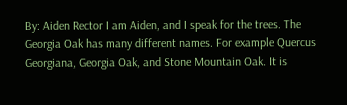By: Aiden Rector I am Aiden, and I speak for the trees. The Georgia Oak has many different names. For example Quercus Georgiana, Georgia Oak, and Stone Mountain Oak. It is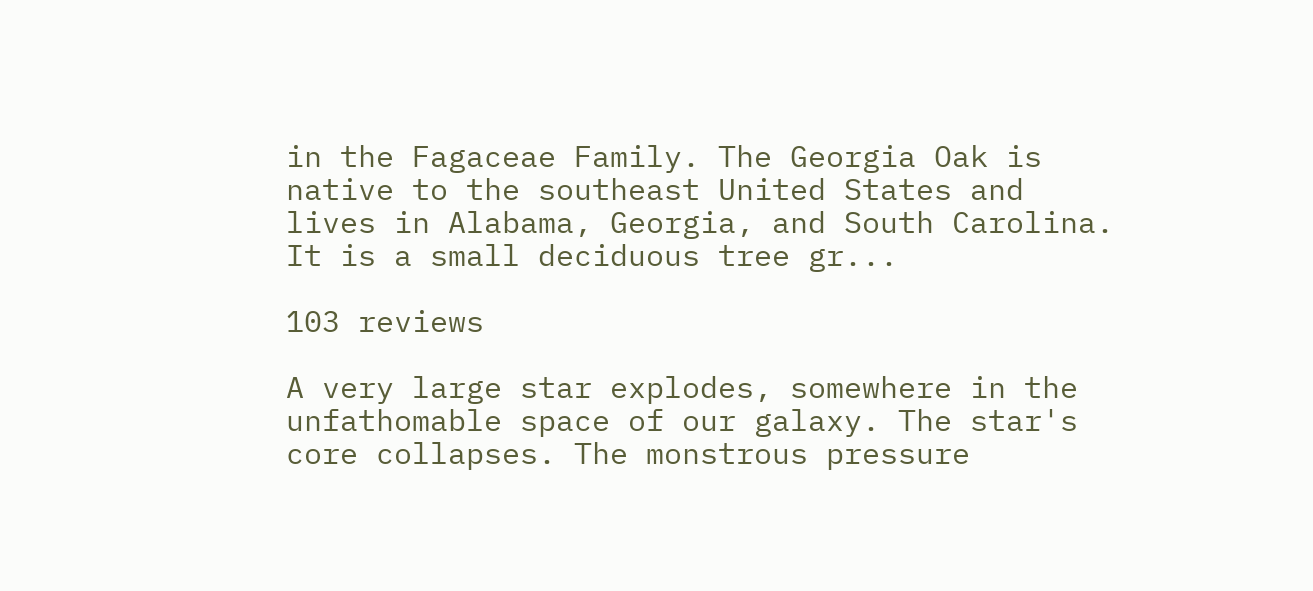in the Fagaceae Family. The Georgia Oak is native to the southeast United States and lives in Alabama, Georgia, and South Carolina. It is a small deciduous tree gr...

103 reviews

A very large star explodes, somewhere in the unfathomable space of our galaxy. The star's core collapses. The monstrous pressure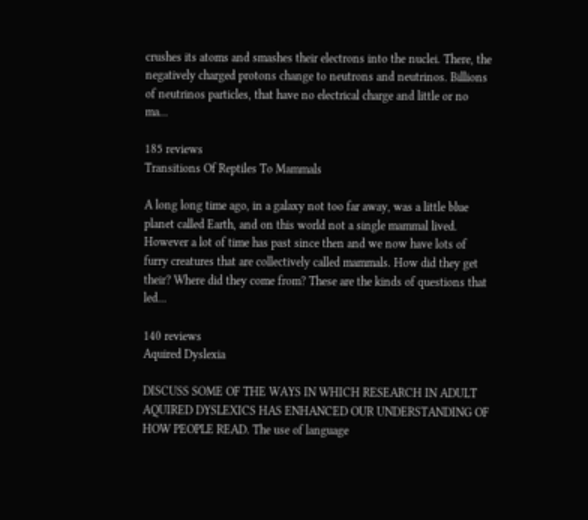crushes its atoms and smashes their electrons into the nuclei. There, the negatively charged protons change to neutrons and neutrinos. Billions of neutrinos particles, that have no electrical charge and little or no ma...

185 reviews
Transitions Of Reptiles To Mammals

A long long time ago, in a galaxy not too far away, was a little blue planet called Earth, and on this world not a single mammal lived. However a lot of time has past since then and we now have lots of furry creatures that are collectively called mammals. How did they get their? Where did they come from? These are the kinds of questions that led...

140 reviews
Aquired Dyslexia

DISCUSS SOME OF THE WAYS IN WHICH RESEARCH IN ADULT AQUIRED DYSLEXICS HAS ENHANCED OUR UNDERSTANDING OF HOW PEOPLE READ. The use of language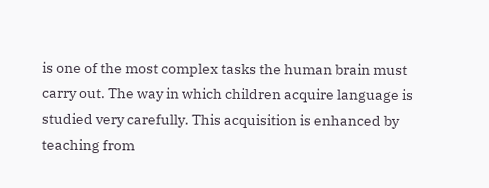is one of the most complex tasks the human brain must carry out. The way in which children acquire language is studied very carefully. This acquisition is enhanced by teaching from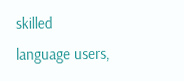skilled language users,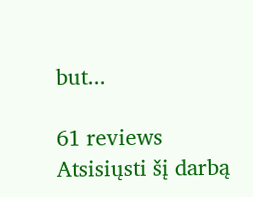but...

61 reviews
Atsisiųsti šį darbą